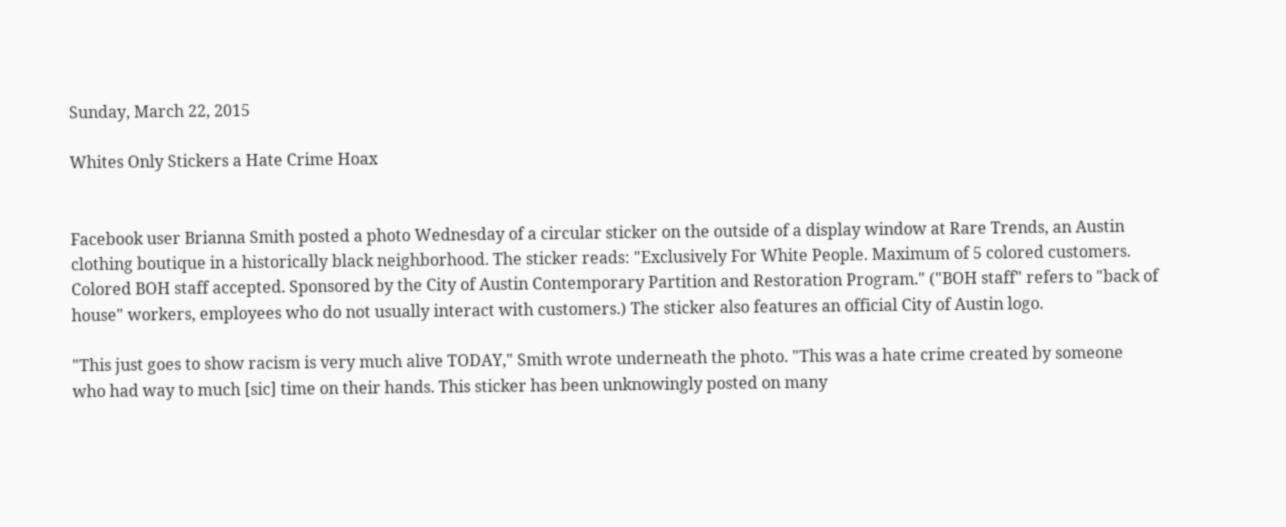Sunday, March 22, 2015

Whites Only Stickers a Hate Crime Hoax


Facebook user Brianna Smith posted a photo Wednesday of a circular sticker on the outside of a display window at Rare Trends, an Austin clothing boutique in a historically black neighborhood. The sticker reads: "Exclusively For White People. Maximum of 5 colored customers. Colored BOH staff accepted. Sponsored by the City of Austin Contemporary Partition and Restoration Program." ("BOH staff" refers to "back of house" workers, employees who do not usually interact with customers.) The sticker also features an official City of Austin logo.

"This just goes to show racism is very much alive TODAY," Smith wrote underneath the photo. "This was a hate crime created by someone who had way to much [sic] time on their hands. This sticker has been unknowingly posted on many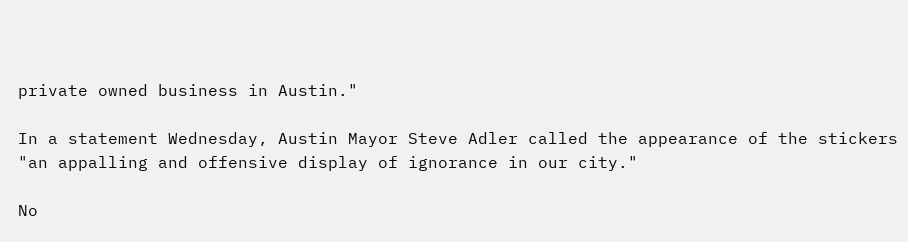private owned business in Austin."

In a statement Wednesday, Austin Mayor Steve Adler called the appearance of the stickers "an appalling and offensive display of ignorance in our city."

No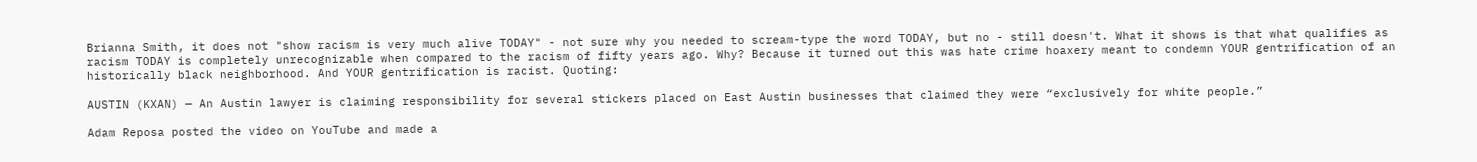Brianna Smith, it does not "show racism is very much alive TODAY" - not sure why you needed to scream-type the word TODAY, but no - still doesn't. What it shows is that what qualifies as racism TODAY is completely unrecognizable when compared to the racism of fifty years ago. Why? Because it turned out this was hate crime hoaxery meant to condemn YOUR gentrification of an historically black neighborhood. And YOUR gentrification is racist. Quoting:

AUSTIN (KXAN) — An Austin lawyer is claiming responsibility for several stickers placed on East Austin businesses that claimed they were “exclusively for white people.”

Adam Reposa posted the video on YouTube and made a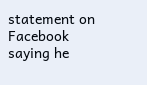statement on Facebook saying he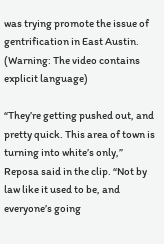was trying promote the issue of gentrification in East Austin. (Warning: The video contains explicit language)

“They’re getting pushed out, and pretty quick. This area of town is turning into white’s only,” Reposa said in the clip. “Not by law like it used to be, and everyone’s going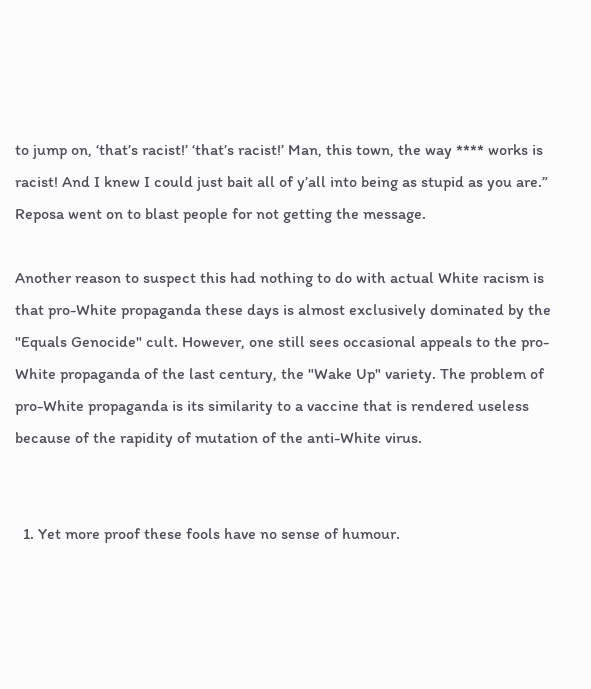to jump on, ‘that’s racist!’ ‘that’s racist!’ Man, this town, the way **** works is racist! And I knew I could just bait all of y’all into being as stupid as you are.” Reposa went on to blast people for not getting the message.

Another reason to suspect this had nothing to do with actual White racism is that pro-White propaganda these days is almost exclusively dominated by the "Equals Genocide" cult. However, one still sees occasional appeals to the pro-White propaganda of the last century, the "Wake Up" variety. The problem of pro-White propaganda is its similarity to a vaccine that is rendered useless because of the rapidity of mutation of the anti-White virus.


  1. Yet more proof these fools have no sense of humour.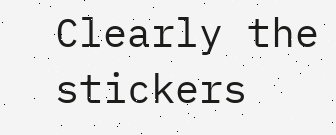Clearly the stickers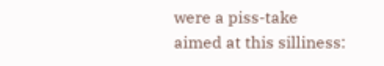were a piss-take aimed at this silliness: